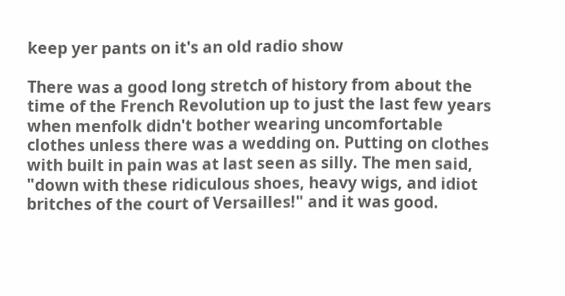keep yer pants on it's an old radio show

There was a good long stretch of history from about the time of the French Revolution up to just the last few years when menfolk didn't bother wearing uncomfortable clothes unless there was a wedding on. Putting on clothes with built in pain was at last seen as silly. The men said, "down with these ridiculous shoes, heavy wigs, and idiot britches of the court of Versailles!" and it was good.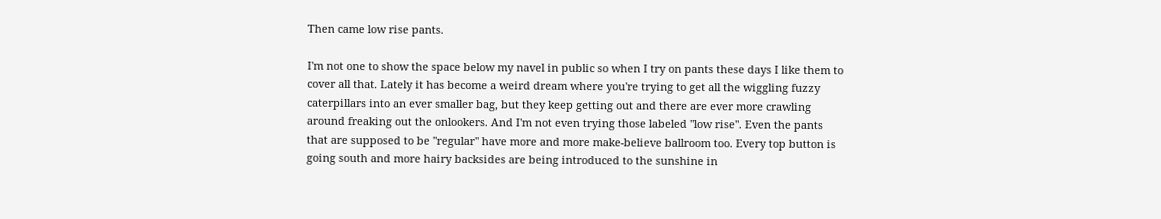Then came low rise pants.

I'm not one to show the space below my navel in public so when I try on pants these days I like them to cover all that. Lately it has become a weird dream where you're trying to get all the wiggling fuzzy caterpillars into an ever smaller bag, but they keep getting out and there are ever more crawling around freaking out the onlookers. And I'm not even trying those labeled "low rise". Even the pants that are supposed to be "regular" have more and more make-believe ballroom too. Every top button is going south and more hairy backsides are being introduced to the sunshine in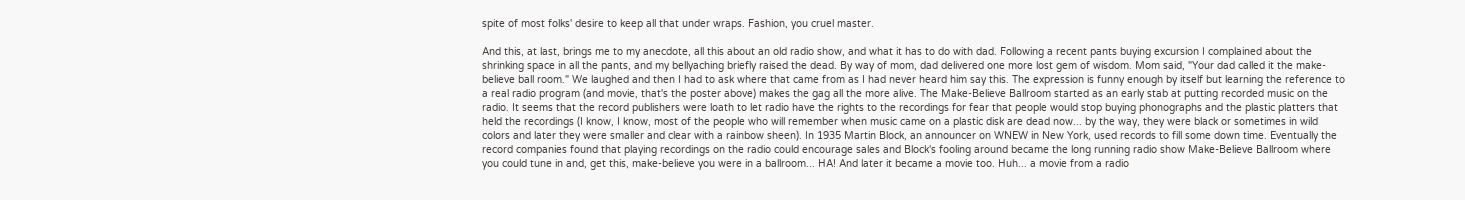spite of most folks' desire to keep all that under wraps. Fashion, you cruel master.

And this, at last, brings me to my anecdote, all this about an old radio show, and what it has to do with dad. Following a recent pants buying excursion I complained about the shrinking space in all the pants, and my bellyaching briefly raised the dead. By way of mom, dad delivered one more lost gem of wisdom. Mom said, "Your dad called it the make-believe ball room." We laughed and then I had to ask where that came from as I had never heard him say this. The expression is funny enough by itself but learning the reference to a real radio program (and movie, that's the poster above) makes the gag all the more alive. The Make-Believe Ballroom started as an early stab at putting recorded music on the radio. It seems that the record publishers were loath to let radio have the rights to the recordings for fear that people would stop buying phonographs and the plastic platters that held the recordings (I know, I know, most of the people who will remember when music came on a plastic disk are dead now... by the way, they were black or sometimes in wild colors and later they were smaller and clear with a rainbow sheen). In 1935 Martin Block, an announcer on WNEW in New York, used records to fill some down time. Eventually the record companies found that playing recordings on the radio could encourage sales and Block's fooling around became the long running radio show Make-Believe Ballroom where you could tune in and, get this, make-believe you were in a ballroom... HA! And later it became a movie too. Huh... a movie from a radio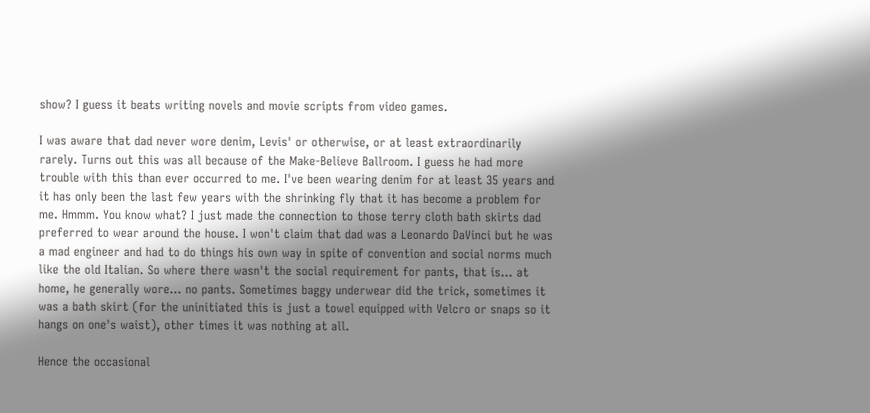show? I guess it beats writing novels and movie scripts from video games.

I was aware that dad never wore denim, Levis' or otherwise, or at least extraordinarily rarely. Turns out this was all because of the Make-Believe Ballroom. I guess he had more trouble with this than ever occurred to me. I've been wearing denim for at least 35 years and it has only been the last few years with the shrinking fly that it has become a problem for me. Hmmm. You know what? I just made the connection to those terry cloth bath skirts dad preferred to wear around the house. I won't claim that dad was a Leonardo DaVinci but he was a mad engineer and had to do things his own way in spite of convention and social norms much like the old Italian. So where there wasn't the social requirement for pants, that is... at home, he generally wore... no pants. Sometimes baggy underwear did the trick, sometimes it was a bath skirt (for the uninitiated this is just a towel equipped with Velcro or snaps so it hangs on one's waist), other times it was nothing at all.

Hence the occasional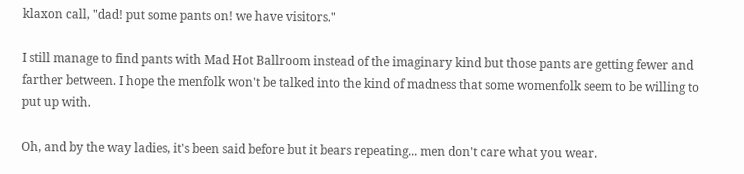klaxon call, "dad! put some pants on! we have visitors."

I still manage to find pants with Mad Hot Ballroom instead of the imaginary kind but those pants are getting fewer and farther between. I hope the menfolk won't be talked into the kind of madness that some womenfolk seem to be willing to put up with.

Oh, and by the way ladies, it's been said before but it bears repeating... men don't care what you wear.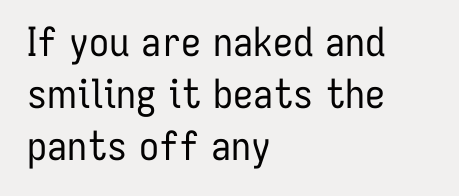If you are naked and smiling it beats the pants off any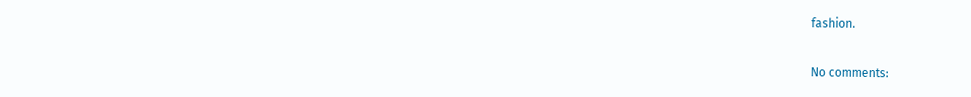fashion.

No comments: